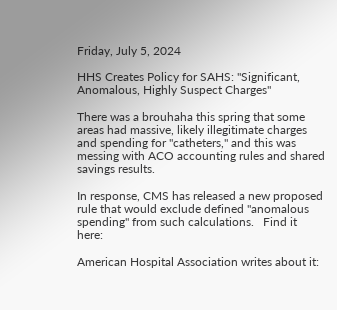Friday, July 5, 2024

HHS Creates Policy for SAHS: "Significant, Anomalous, Highly Suspect Charges"

There was a brouhaha this spring that some areas had massive, likely illegitimate charges and spending for "catheters," and this was messing with ACO accounting rules and shared savings results.

In response, CMS has released a new proposed rule that would exclude defined "anomalous spending" from such calculations.   Find it here:

American Hospital Association writes about it: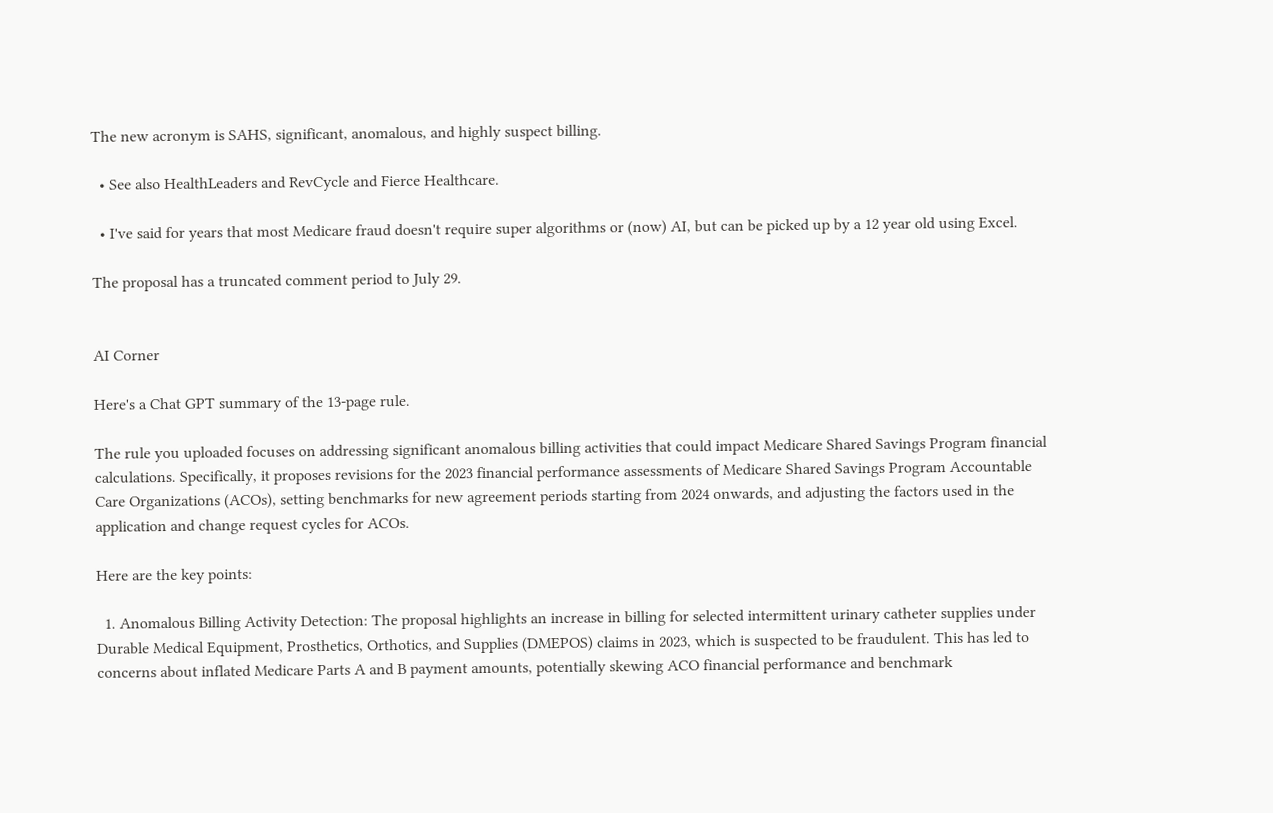The new acronym is SAHS, significant, anomalous, and highly suspect billing.

  • See also HealthLeaders and RevCycle and Fierce Healthcare.

  • I've said for years that most Medicare fraud doesn't require super algorithms or (now) AI, but can be picked up by a 12 year old using Excel.

The proposal has a truncated comment period to July 29.


AI Corner

Here's a Chat GPT summary of the 13-page rule.

The rule you uploaded focuses on addressing significant anomalous billing activities that could impact Medicare Shared Savings Program financial calculations. Specifically, it proposes revisions for the 2023 financial performance assessments of Medicare Shared Savings Program Accountable Care Organizations (ACOs), setting benchmarks for new agreement periods starting from 2024 onwards, and adjusting the factors used in the application and change request cycles for ACOs.

Here are the key points:

  1. Anomalous Billing Activity Detection: The proposal highlights an increase in billing for selected intermittent urinary catheter supplies under Durable Medical Equipment, Prosthetics, Orthotics, and Supplies (DMEPOS) claims in 2023, which is suspected to be fraudulent. This has led to concerns about inflated Medicare Parts A and B payment amounts, potentially skewing ACO financial performance and benchmark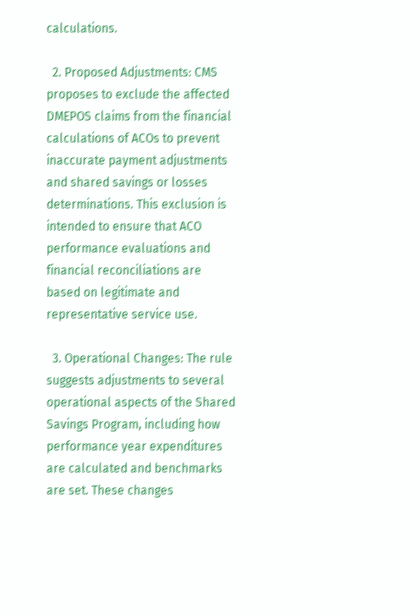calculations.

  2. Proposed Adjustments: CMS proposes to exclude the affected DMEPOS claims from the financial calculations of ACOs to prevent inaccurate payment adjustments and shared savings or losses determinations. This exclusion is intended to ensure that ACO performance evaluations and financial reconciliations are based on legitimate and representative service use.

  3. Operational Changes: The rule suggests adjustments to several operational aspects of the Shared Savings Program, including how performance year expenditures are calculated and benchmarks are set. These changes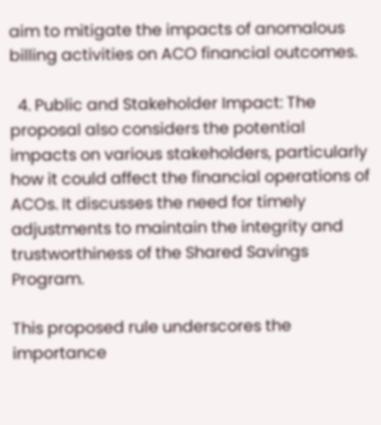aim to mitigate the impacts of anomalous billing activities on ACO financial outcomes.

  4. Public and Stakeholder Impact: The proposal also considers the potential impacts on various stakeholders, particularly how it could affect the financial operations of ACOs. It discusses the need for timely adjustments to maintain the integrity and trustworthiness of the Shared Savings Program.

This proposed rule underscores the importance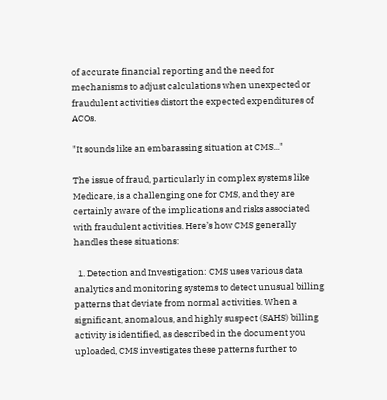of accurate financial reporting and the need for mechanisms to adjust calculations when unexpected or fraudulent activities distort the expected expenditures of ACOs.

"It sounds like an embarassing situation at CMS..."

The issue of fraud, particularly in complex systems like Medicare, is a challenging one for CMS, and they are certainly aware of the implications and risks associated with fraudulent activities. Here’s how CMS generally handles these situations:

  1. Detection and Investigation: CMS uses various data analytics and monitoring systems to detect unusual billing patterns that deviate from normal activities. When a significant, anomalous, and highly suspect (SAHS) billing activity is identified, as described in the document you uploaded, CMS investigates these patterns further to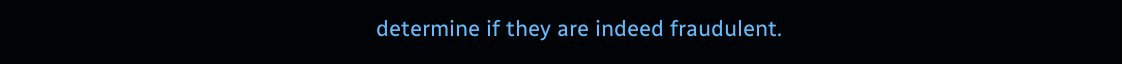determine if they are indeed fraudulent.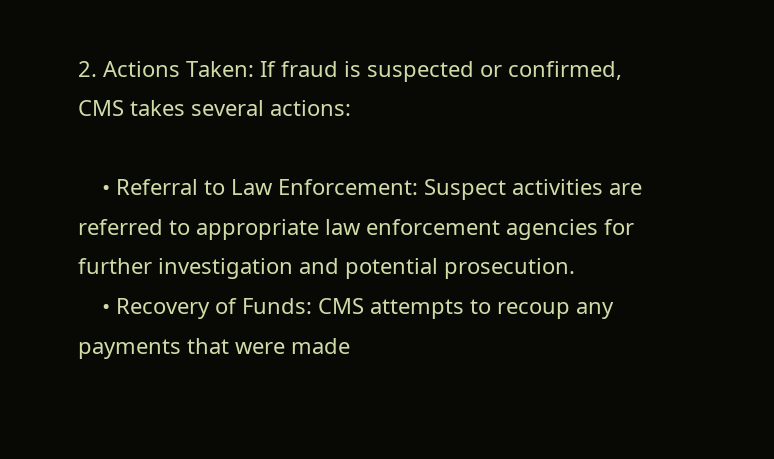2. Actions Taken: If fraud is suspected or confirmed, CMS takes several actions:

    • Referral to Law Enforcement: Suspect activities are referred to appropriate law enforcement agencies for further investigation and potential prosecution.
    • Recovery of Funds: CMS attempts to recoup any payments that were made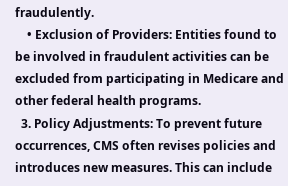fraudulently.
    • Exclusion of Providers: Entities found to be involved in fraudulent activities can be excluded from participating in Medicare and other federal health programs.
  3. Policy Adjustments: To prevent future occurrences, CMS often revises policies and introduces new measures. This can include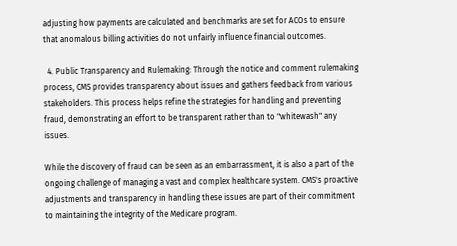adjusting how payments are calculated and benchmarks are set for ACOs to ensure that anomalous billing activities do not unfairly influence financial outcomes.

  4. Public Transparency and Rulemaking: Through the notice and comment rulemaking process, CMS provides transparency about issues and gathers feedback from various stakeholders. This process helps refine the strategies for handling and preventing fraud, demonstrating an effort to be transparent rather than to "whitewash" any issues.

While the discovery of fraud can be seen as an embarrassment, it is also a part of the ongoing challenge of managing a vast and complex healthcare system. CMS's proactive adjustments and transparency in handling these issues are part of their commitment to maintaining the integrity of the Medicare program.